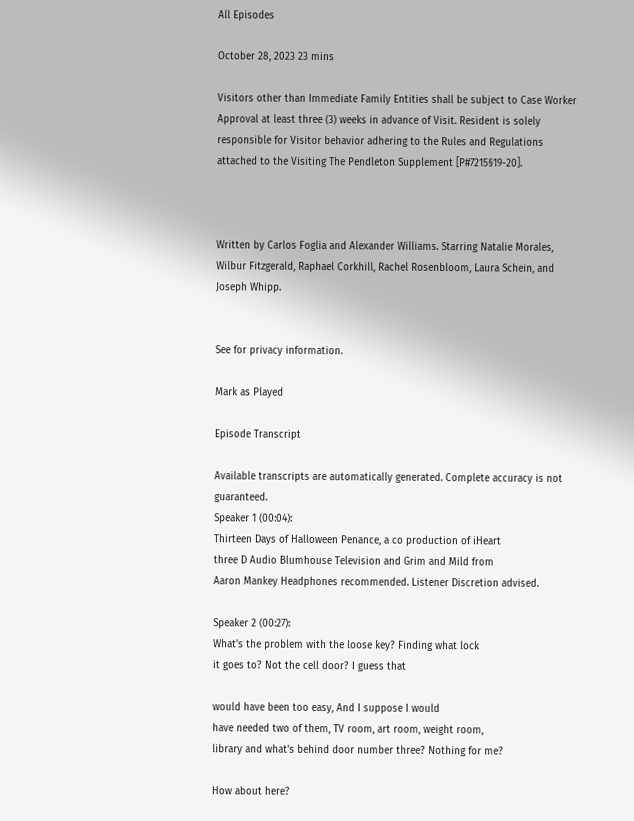All Episodes

October 28, 2023 23 mins

Visitors other than Immediate Family Entities shall be subject to Case Worker Approval at least three (3) weeks in advance of Visit. Resident is solely responsible for Visitor behavior adhering to the Rules and Regulations attached to the Visiting The Pendleton Supplement [P#7215§19-20].



Written by Carlos Foglia and Alexander Williams. Starring Natalie Morales, Wilbur Fitzgerald, Raphael Corkhill, Rachel Rosenbloom, Laura Schein, and Joseph Whipp.


See for privacy information.

Mark as Played

Episode Transcript

Available transcripts are automatically generated. Complete accuracy is not guaranteed.
Speaker 1 (00:04):
Thirteen Days of Halloween Penance, a co production of iHeart
three D Audio Blumhouse Television and Grim and Mild from
Aaron Mankey Headphones recommended. Listener Discretion advised.

Speaker 2 (00:27):
What's the problem with the loose key? Finding what lock
it goes to? Not the cell door? I guess that

would have been too easy, And I suppose I would
have needed two of them, TV room, art room, weight room,
library and what's behind door number three? Nothing for me?

How about here?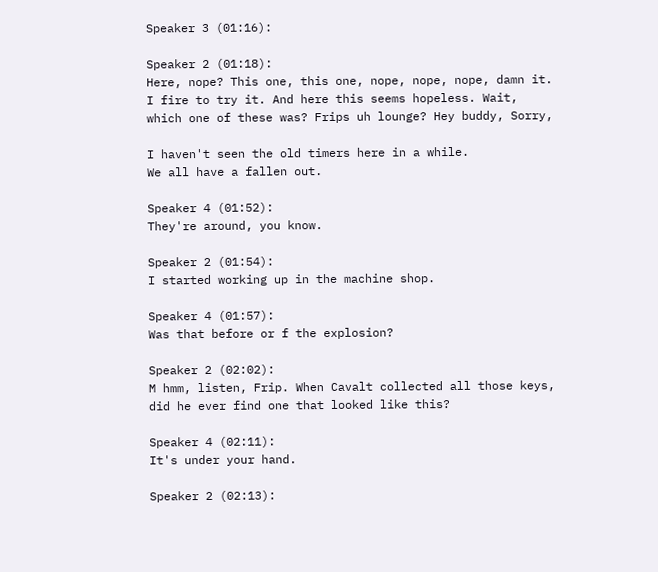Speaker 3 (01:16):

Speaker 2 (01:18):
Here, nope? This one, this one, nope, nope, nope, damn it.
I fire to try it. And here this seems hopeless. Wait,
which one of these was? Frips uh lounge? Hey buddy, Sorry,

I haven't seen the old timers here in a while.
We all have a fallen out.

Speaker 4 (01:52):
They're around, you know.

Speaker 2 (01:54):
I started working up in the machine shop.

Speaker 4 (01:57):
Was that before or f the explosion?

Speaker 2 (02:02):
M hmm, listen, Frip. When Cavalt collected all those keys,
did he ever find one that looked like this?

Speaker 4 (02:11):
It's under your hand.

Speaker 2 (02:13):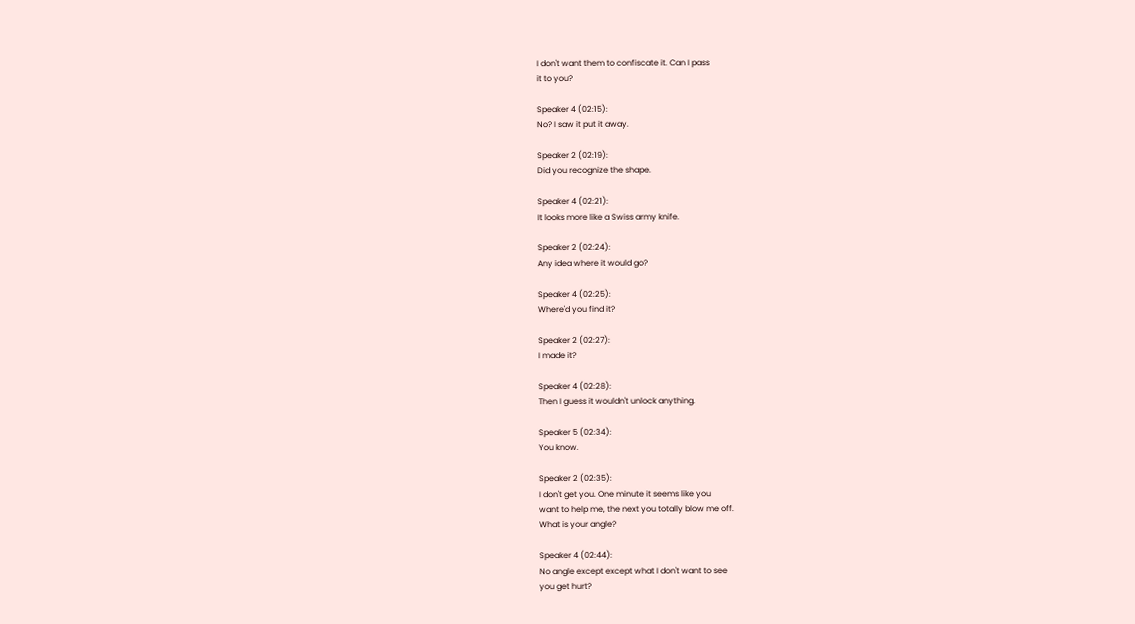I don't want them to confiscate it. Can I pass
it to you?

Speaker 4 (02:15):
No? I saw it put it away.

Speaker 2 (02:19):
Did you recognize the shape.

Speaker 4 (02:21):
It looks more like a Swiss army knife.

Speaker 2 (02:24):
Any idea where it would go?

Speaker 4 (02:25):
Where'd you find it?

Speaker 2 (02:27):
I made it?

Speaker 4 (02:28):
Then I guess it wouldn't unlock anything.

Speaker 5 (02:34):
You know.

Speaker 2 (02:35):
I don't get you. One minute it seems like you
want to help me, the next you totally blow me off.
What is your angle?

Speaker 4 (02:44):
No angle except except what I don't want to see
you get hurt?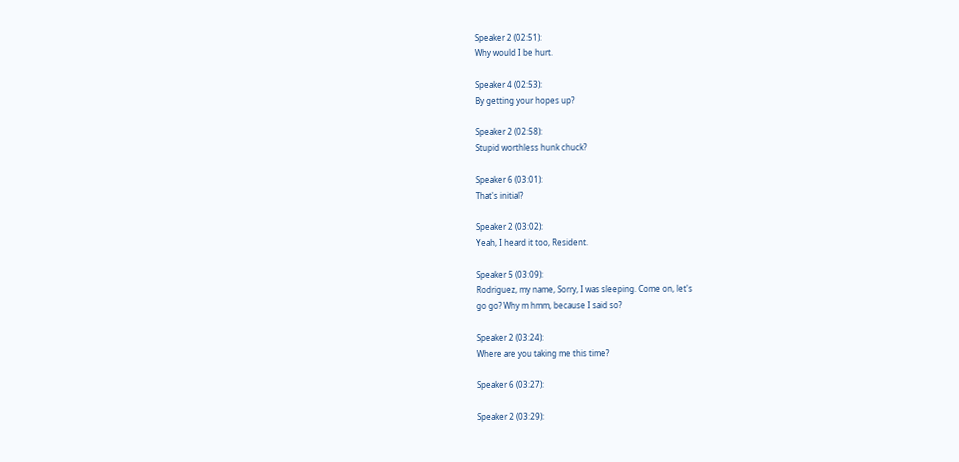Speaker 2 (02:51):
Why would I be hurt.

Speaker 4 (02:53):
By getting your hopes up?

Speaker 2 (02:58):
Stupid worthless hunk chuck?

Speaker 6 (03:01):
That's initial?

Speaker 2 (03:02):
Yeah, I heard it too, Resident.

Speaker 5 (03:09):
Rodriguez, my name, Sorry, I was sleeping. Come on, let's
go go? Why m hmm, because I said so?

Speaker 2 (03:24):
Where are you taking me this time?

Speaker 6 (03:27):

Speaker 2 (03:29):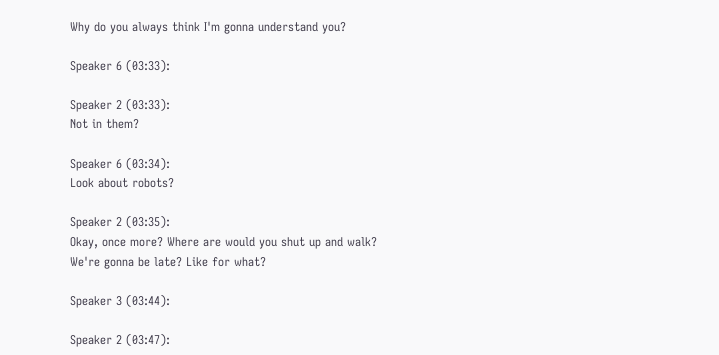Why do you always think I'm gonna understand you?

Speaker 6 (03:33):

Speaker 2 (03:33):
Not in them?

Speaker 6 (03:34):
Look about robots?

Speaker 2 (03:35):
Okay, once more? Where are would you shut up and walk?
We're gonna be late? Like for what?

Speaker 3 (03:44):

Speaker 2 (03:47):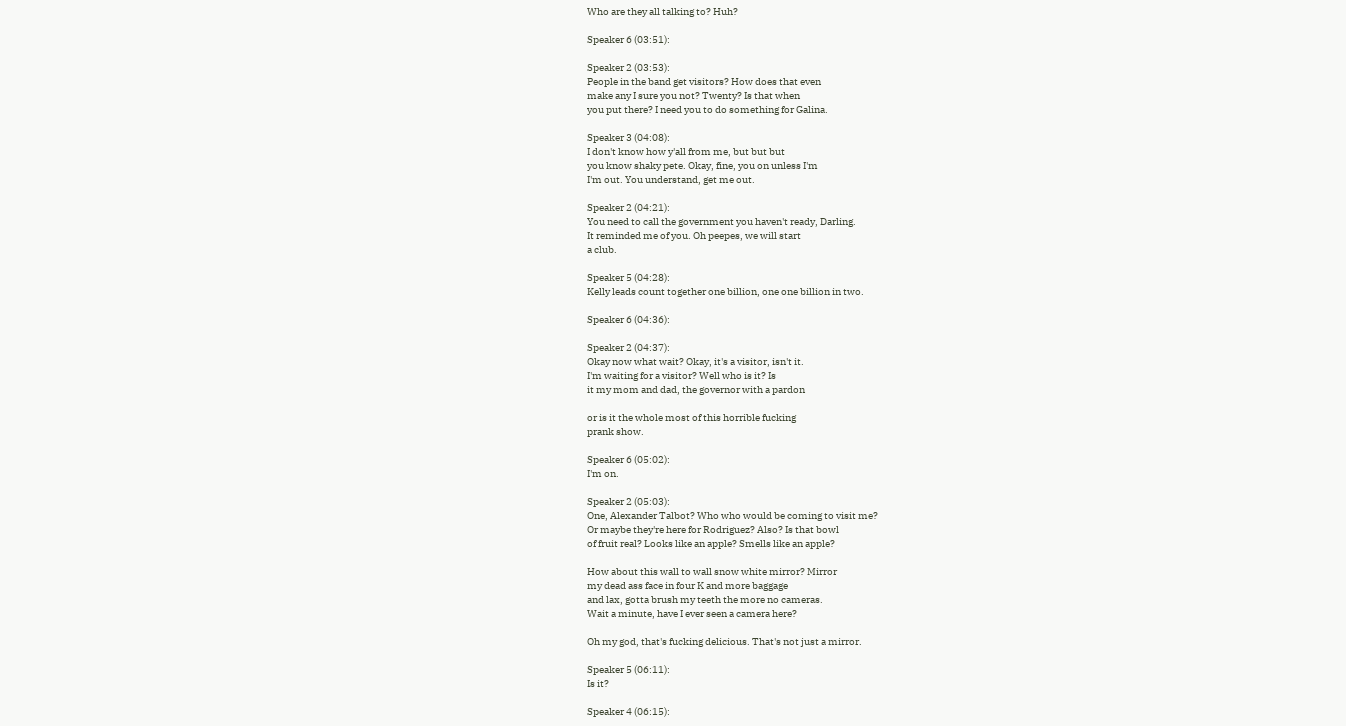Who are they all talking to? Huh?

Speaker 6 (03:51):

Speaker 2 (03:53):
People in the band get visitors? How does that even
make any I sure you not? Twenty? Is that when
you put there? I need you to do something for Galina.

Speaker 3 (04:08):
I don't know how y'all from me, but but but
you know shaky pete. Okay, fine, you on unless I'm
I'm out. You understand, get me out.

Speaker 2 (04:21):
You need to call the government you haven't ready, Darling.
It reminded me of you. Oh peepes, we will start
a club.

Speaker 5 (04:28):
Kelly leads count together one billion, one one billion in two.

Speaker 6 (04:36):

Speaker 2 (04:37):
Okay now what wait? Okay, it's a visitor, isn't it.
I'm waiting for a visitor? Well who is it? Is
it my mom and dad, the governor with a pardon

or is it the whole most of this horrible fucking
prank show.

Speaker 6 (05:02):
I'm on.

Speaker 2 (05:03):
One, Alexander Talbot? Who who would be coming to visit me?
Or maybe they're here for Rodriguez? Also? Is that bowl
of fruit real? Looks like an apple? Smells like an apple?

How about this wall to wall snow white mirror? Mirror
my dead ass face in four K and more baggage
and lax, gotta brush my teeth the more no cameras.
Wait a minute, have I ever seen a camera here?

Oh my god, that's fucking delicious. That's not just a mirror.

Speaker 5 (06:11):
Is it?

Speaker 4 (06:15):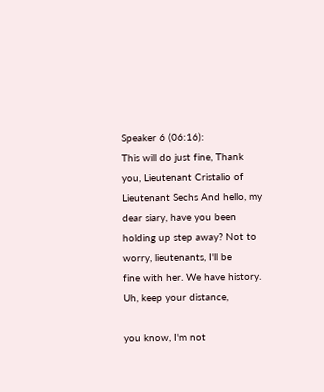Speaker 6 (06:16):
This will do just fine, Thank you, Lieutenant Cristalio of
Lieutenant Sechs And hello, my dear siary, have you been
holding up step away? Not to worry, lieutenants, I'll be
fine with her. We have history. Uh, keep your distance,

you know, I'm not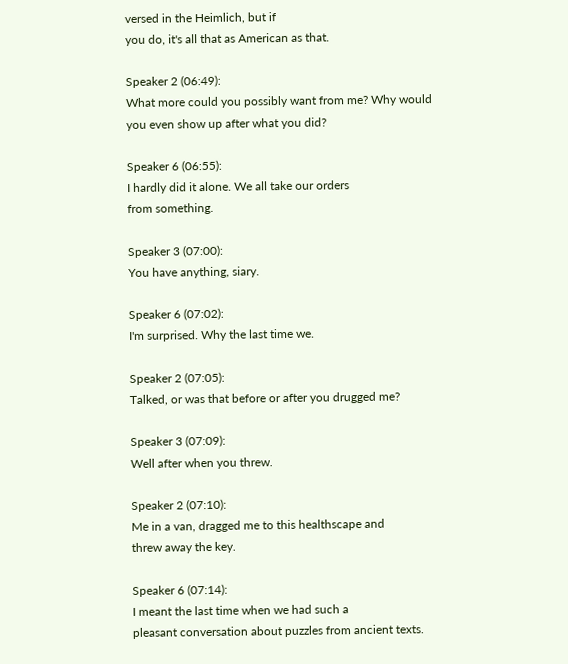versed in the Heimlich, but if
you do, it's all that as American as that.

Speaker 2 (06:49):
What more could you possibly want from me? Why would
you even show up after what you did?

Speaker 6 (06:55):
I hardly did it alone. We all take our orders
from something.

Speaker 3 (07:00):
You have anything, siary.

Speaker 6 (07:02):
I'm surprised. Why the last time we.

Speaker 2 (07:05):
Talked, or was that before or after you drugged me?

Speaker 3 (07:09):
Well after when you threw.

Speaker 2 (07:10):
Me in a van, dragged me to this healthscape and
threw away the key.

Speaker 6 (07:14):
I meant the last time when we had such a
pleasant conversation about puzzles from ancient texts.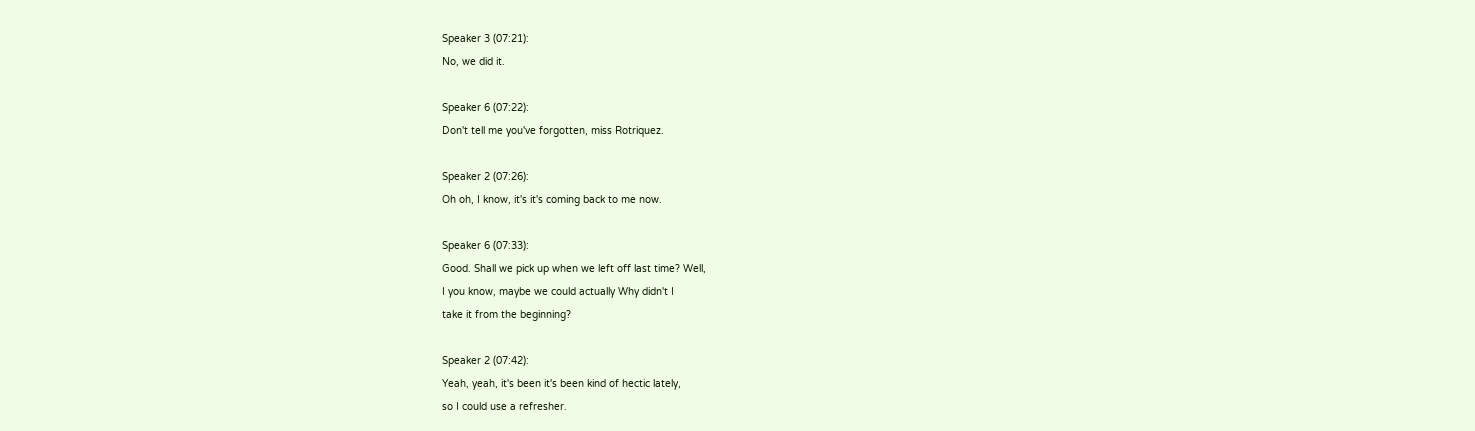Speaker 3 (07:21):
No, we did it.

Speaker 6 (07:22):
Don't tell me you've forgotten, miss Rotriquez.

Speaker 2 (07:26):
Oh oh, I know, it's it's coming back to me now.

Speaker 6 (07:33):
Good. Shall we pick up when we left off last time? Well,
I you know, maybe we could actually Why didn't I
take it from the beginning?

Speaker 2 (07:42):
Yeah, yeah, it's been it's been kind of hectic lately,
so I could use a refresher.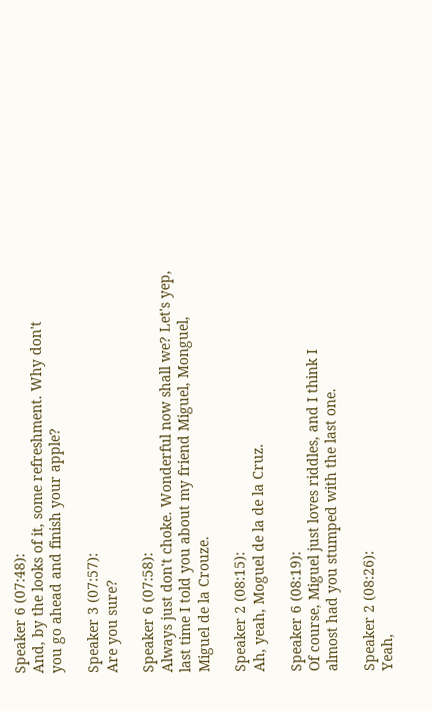Speaker 6 (07:48):
And, by the looks of it, some refreshment. Why don't
you go ahead and finish your apple?

Speaker 3 (07:57):
Are you sure?

Speaker 6 (07:58):
Always just don't choke. Wonderful now shall we? Let's yep,
last time I told you about my friend Miguel, Monguel,
Miguel de la Crouze.

Speaker 2 (08:15):
Ah, yeah, Moguel de la de la Cruz.

Speaker 6 (08:19):
Of course, Miguel just loves riddles, and I think I
almost had you stumped with the last one.

Speaker 2 (08:26):
Yeah,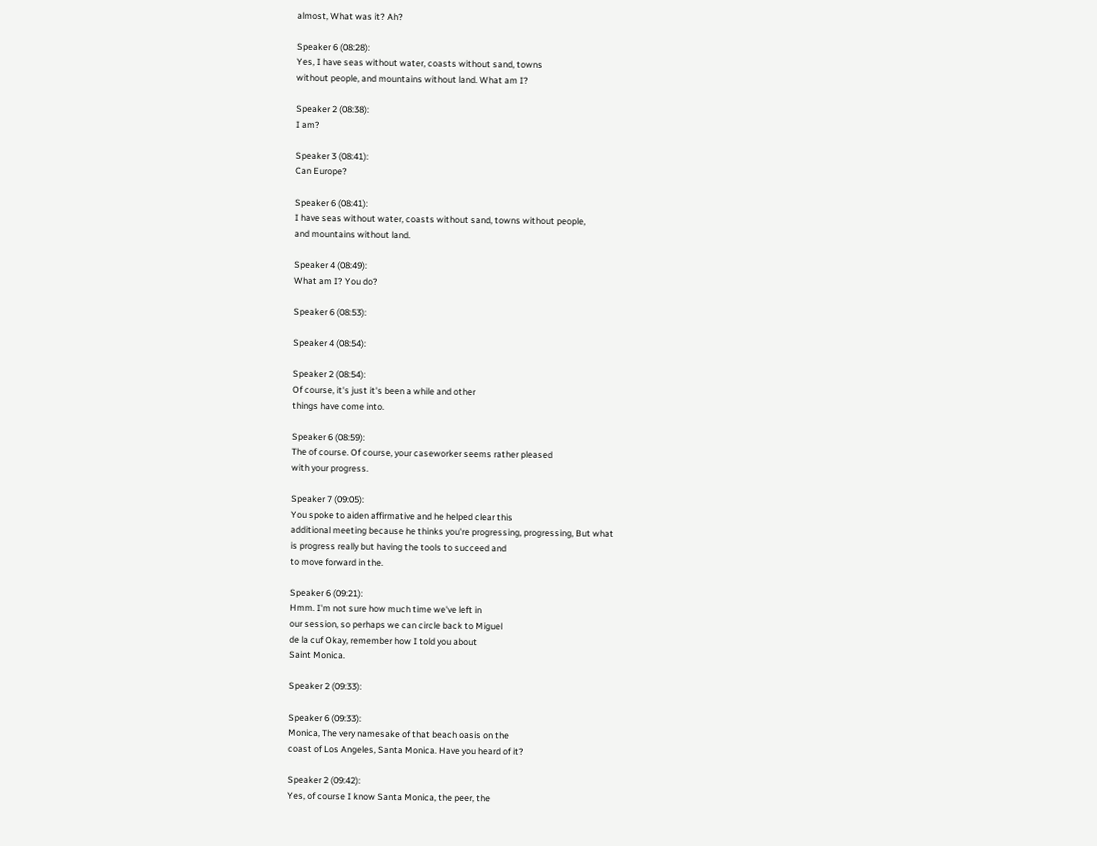almost, What was it? Ah?

Speaker 6 (08:28):
Yes, I have seas without water, coasts without sand, towns
without people, and mountains without land. What am I?

Speaker 2 (08:38):
I am?

Speaker 3 (08:41):
Can Europe?

Speaker 6 (08:41):
I have seas without water, coasts without sand, towns without people,
and mountains without land.

Speaker 4 (08:49):
What am I? You do?

Speaker 6 (08:53):

Speaker 4 (08:54):

Speaker 2 (08:54):
Of course, it's just it's been a while and other
things have come into.

Speaker 6 (08:59):
The of course. Of course, your caseworker seems rather pleased
with your progress.

Speaker 7 (09:05):
You spoke to aiden affirmative and he helped clear this
additional meeting because he thinks you're progressing, progressing, But what
is progress really but having the tools to succeed and
to move forward in the.

Speaker 6 (09:21):
Hmm. I'm not sure how much time we've left in
our session, so perhaps we can circle back to Miguel
de la cuf Okay, remember how I told you about
Saint Monica.

Speaker 2 (09:33):

Speaker 6 (09:33):
Monica, The very namesake of that beach oasis on the
coast of Los Angeles, Santa Monica. Have you heard of it?

Speaker 2 (09:42):
Yes, of course I know Santa Monica, the peer, the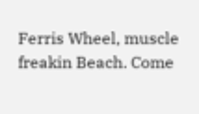Ferris Wheel, muscle freakin Beach. Come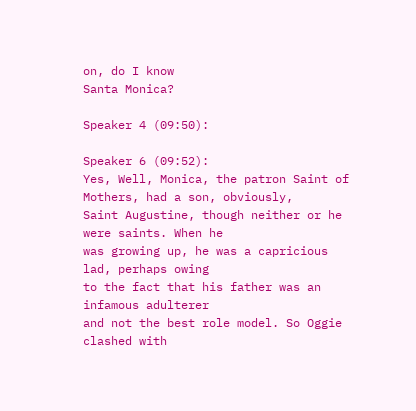on, do I know
Santa Monica?

Speaker 4 (09:50):

Speaker 6 (09:52):
Yes, Well, Monica, the patron Saint of Mothers, had a son, obviously,
Saint Augustine, though neither or he were saints. When he
was growing up, he was a capricious lad, perhaps owing
to the fact that his father was an infamous adulterer
and not the best role model. So Oggie clashed with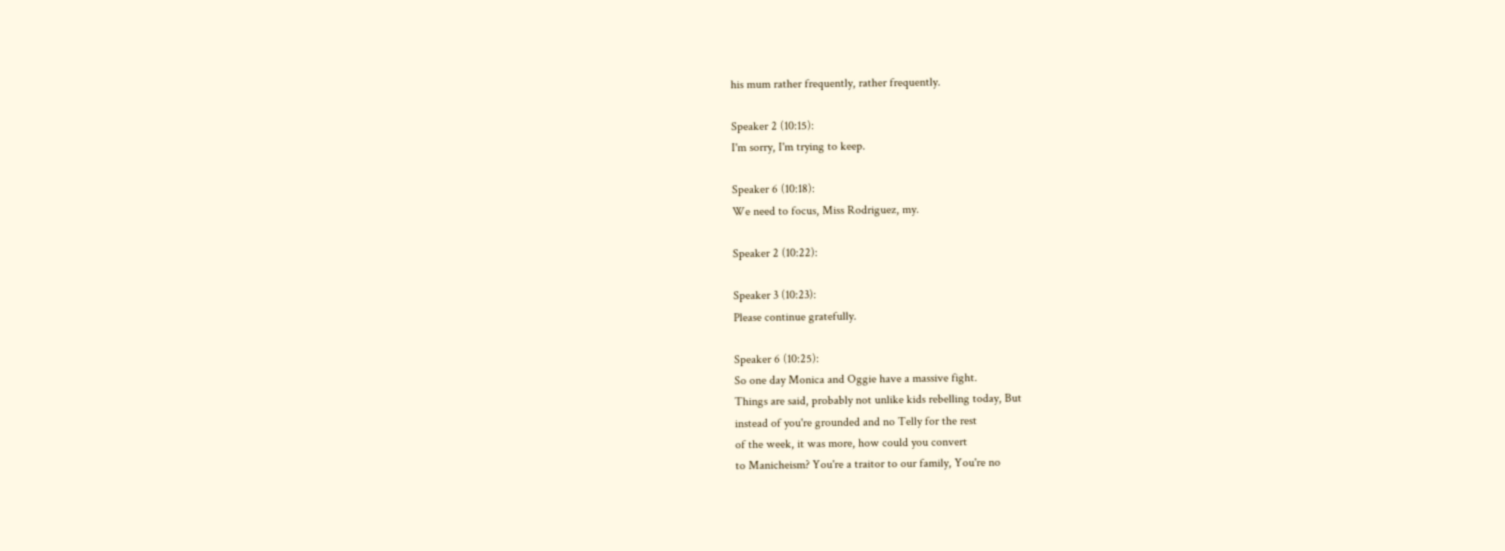his mum rather frequently, rather frequently.

Speaker 2 (10:15):
I'm sorry, I'm trying to keep.

Speaker 6 (10:18):
We need to focus, Miss Rodriguez, my.

Speaker 2 (10:22):

Speaker 3 (10:23):
Please continue gratefully.

Speaker 6 (10:25):
So one day Monica and Oggie have a massive fight.
Things are said, probably not unlike kids rebelling today, But
instead of you're grounded and no Telly for the rest
of the week, it was more, how could you convert
to Manicheism? You're a traitor to our family, You're no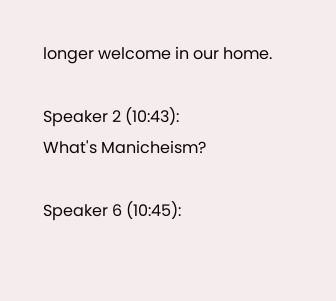longer welcome in our home.

Speaker 2 (10:43):
What's Manicheism?

Speaker 6 (10:45):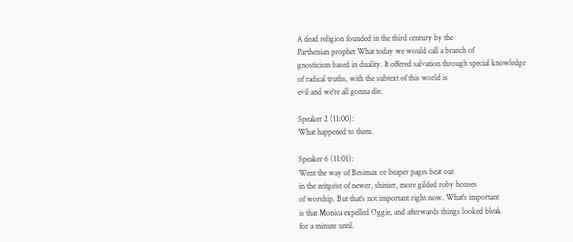A dead religion founded in the third century by the
Parthenian prophet What today we would call a branch of
gnosticism based in duality. It offered salvation through special knowledge
of radical truths, with the subtext of this world is
evil and we're all gonna die.

Speaker 2 (11:00):
What happened to them.

Speaker 6 (11:01):
Went the way of Besimax or beaper pages beat out
in the zeitgeist of newer, shinier, more gilded roby houses
of worship. But that's not important right now. What's important
is that Monica expelled Oggie, and afterwards things looked bleak
for a minute until.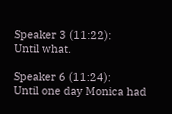Speaker 3 (11:22):
Until what.

Speaker 6 (11:24):
Until one day Monica had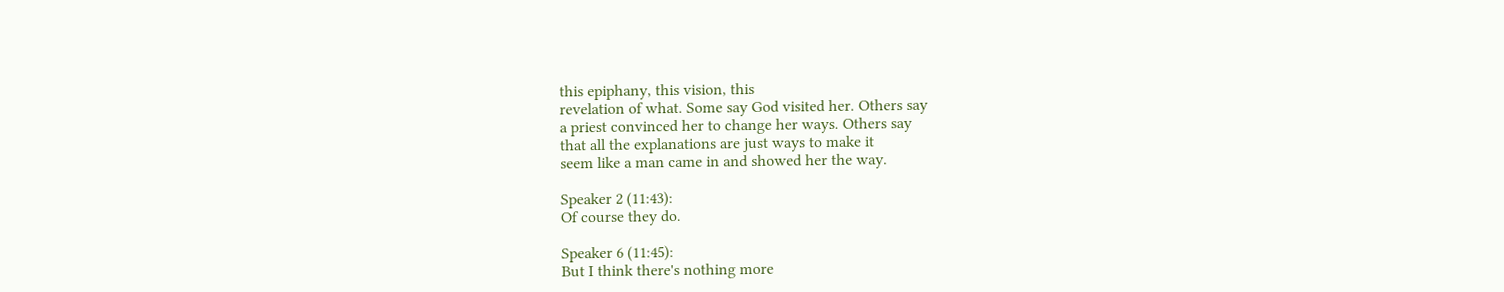this epiphany, this vision, this
revelation of what. Some say God visited her. Others say
a priest convinced her to change her ways. Others say
that all the explanations are just ways to make it
seem like a man came in and showed her the way.

Speaker 2 (11:43):
Of course they do.

Speaker 6 (11:45):
But I think there's nothing more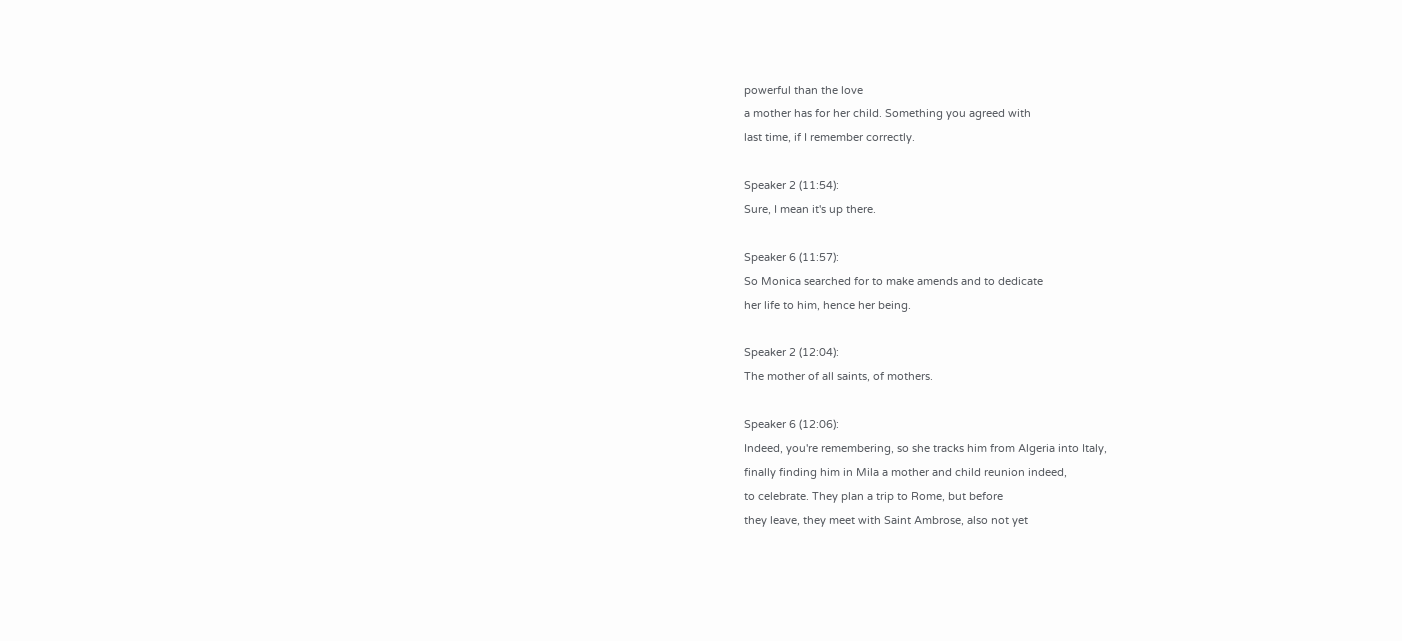powerful than the love
a mother has for her child. Something you agreed with
last time, if I remember correctly.

Speaker 2 (11:54):
Sure, I mean it's up there.

Speaker 6 (11:57):
So Monica searched for to make amends and to dedicate
her life to him, hence her being.

Speaker 2 (12:04):
The mother of all saints, of mothers.

Speaker 6 (12:06):
Indeed, you're remembering, so she tracks him from Algeria into Italy,
finally finding him in Mila a mother and child reunion indeed,
to celebrate. They plan a trip to Rome, but before
they leave, they meet with Saint Ambrose, also not yet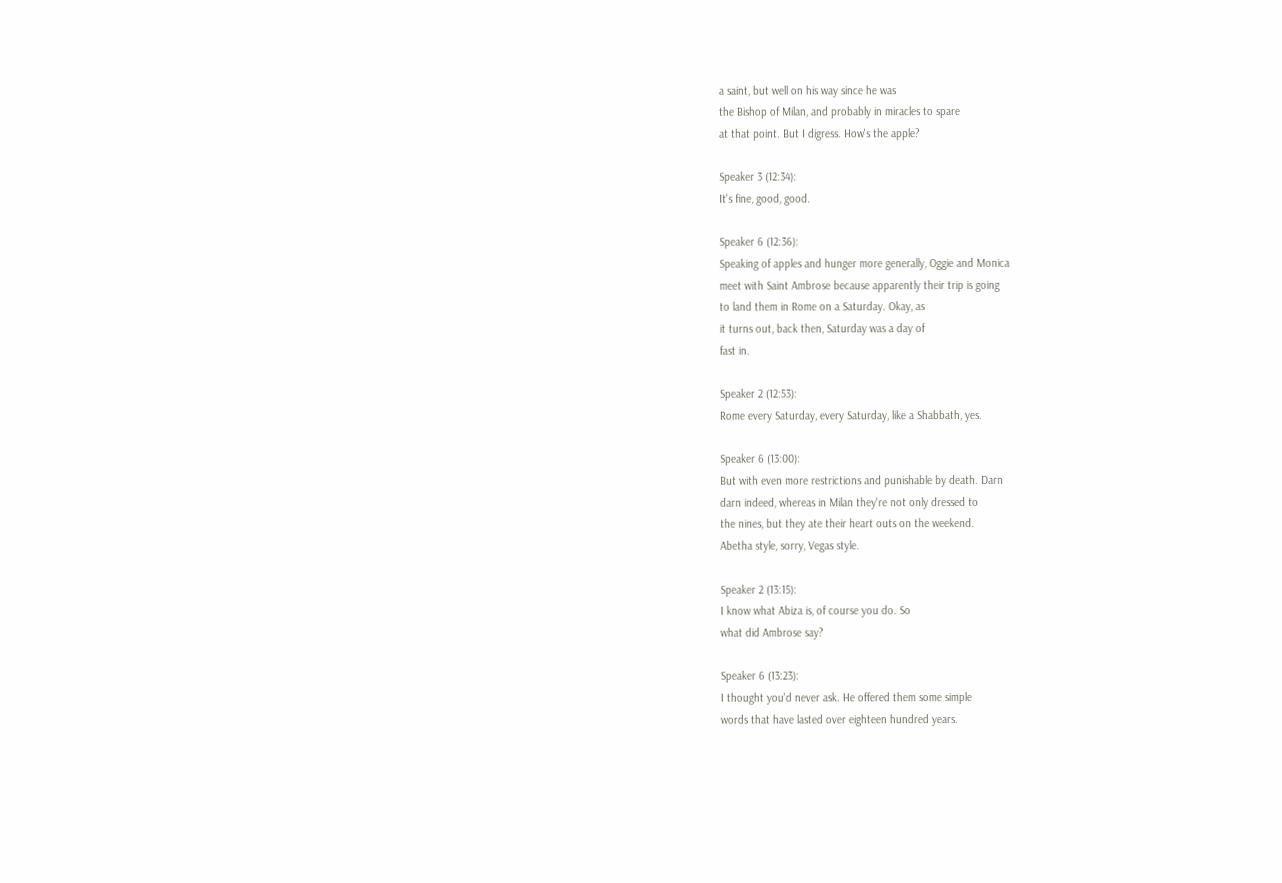a saint, but well on his way since he was
the Bishop of Milan, and probably in miracles to spare
at that point. But I digress. How's the apple?

Speaker 3 (12:34):
It's fine, good, good.

Speaker 6 (12:36):
Speaking of apples and hunger more generally, Oggie and Monica
meet with Saint Ambrose because apparently their trip is going
to land them in Rome on a Saturday. Okay, as
it turns out, back then, Saturday was a day of
fast in.

Speaker 2 (12:53):
Rome every Saturday, every Saturday, like a Shabbath, yes.

Speaker 6 (13:00):
But with even more restrictions and punishable by death. Darn
darn indeed, whereas in Milan they're not only dressed to
the nines, but they ate their heart outs on the weekend.
Abetha style, sorry, Vegas style.

Speaker 2 (13:15):
I know what Abiza is, of course you do. So
what did Ambrose say?

Speaker 6 (13:23):
I thought you'd never ask. He offered them some simple
words that have lasted over eighteen hundred years.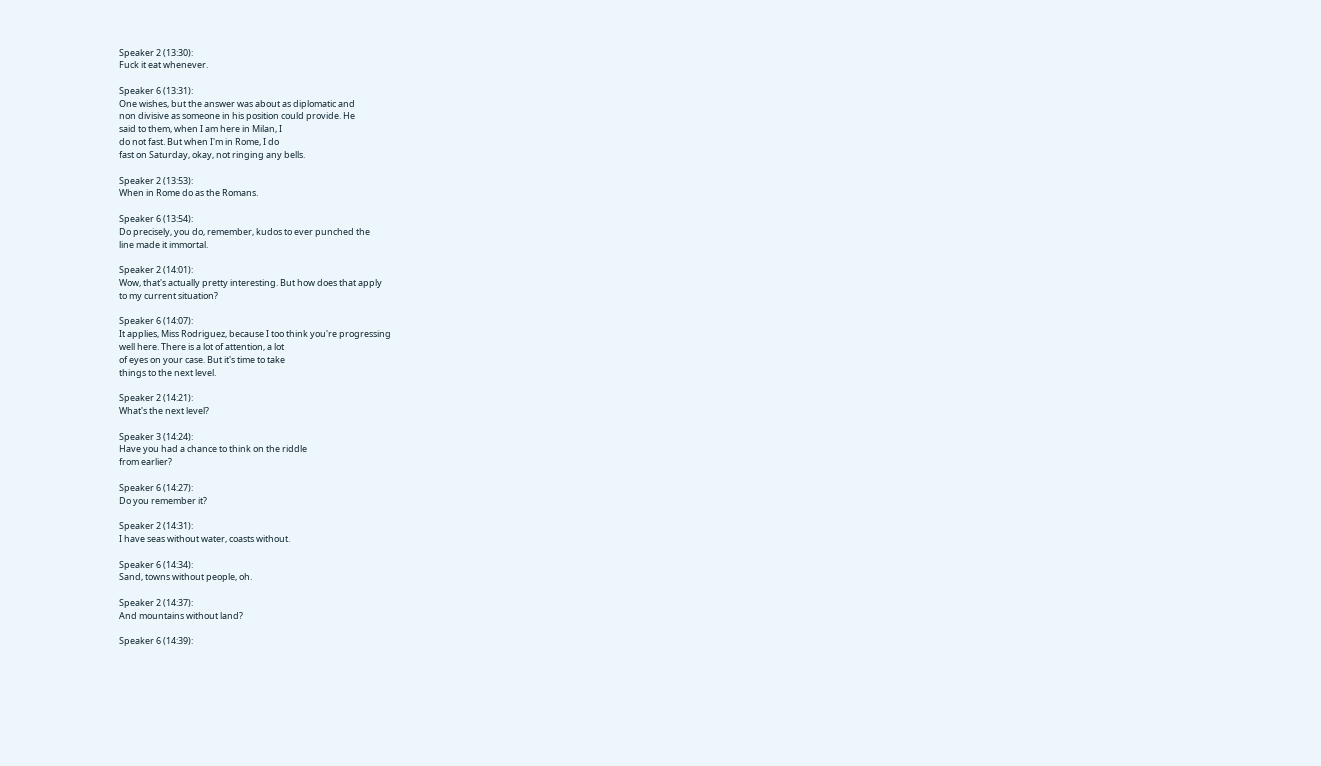Speaker 2 (13:30):
Fuck it eat whenever.

Speaker 6 (13:31):
One wishes, but the answer was about as diplomatic and
non divisive as someone in his position could provide. He
said to them, when I am here in Milan, I
do not fast. But when I'm in Rome, I do
fast on Saturday, okay, not ringing any bells.

Speaker 2 (13:53):
When in Rome do as the Romans.

Speaker 6 (13:54):
Do precisely, you do, remember, kudos to ever punched the
line made it immortal.

Speaker 2 (14:01):
Wow, that's actually pretty interesting. But how does that apply
to my current situation?

Speaker 6 (14:07):
It applies, Miss Rodriguez, because I too think you're progressing
well here. There is a lot of attention, a lot
of eyes on your case. But it's time to take
things to the next level.

Speaker 2 (14:21):
What's the next level?

Speaker 3 (14:24):
Have you had a chance to think on the riddle
from earlier?

Speaker 6 (14:27):
Do you remember it?

Speaker 2 (14:31):
I have seas without water, coasts without.

Speaker 6 (14:34):
Sand, towns without people, oh.

Speaker 2 (14:37):
And mountains without land?

Speaker 6 (14:39):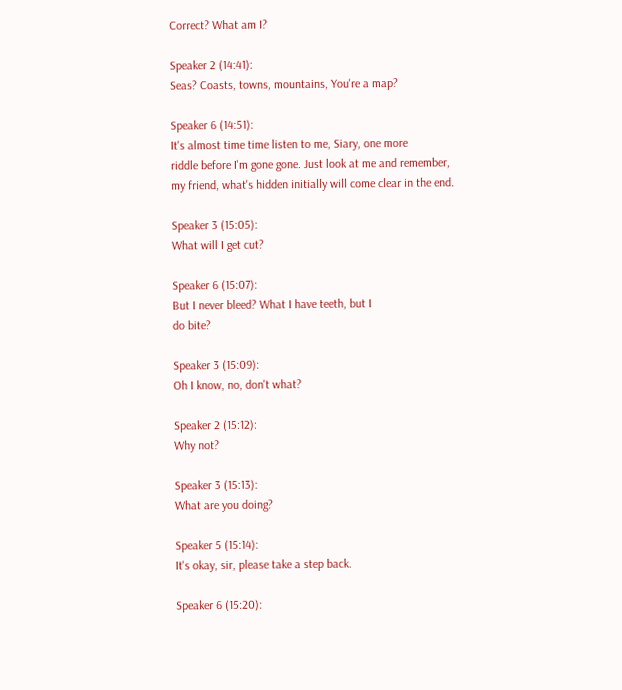Correct? What am I?

Speaker 2 (14:41):
Seas? Coasts, towns, mountains, You're a map?

Speaker 6 (14:51):
It's almost time time listen to me, Siary, one more
riddle before I'm gone gone. Just look at me and remember,
my friend, what's hidden initially will come clear in the end.

Speaker 3 (15:05):
What will I get cut?

Speaker 6 (15:07):
But I never bleed? What I have teeth, but I
do bite?

Speaker 3 (15:09):
Oh I know, no, don't what?

Speaker 2 (15:12):
Why not?

Speaker 3 (15:13):
What are you doing?

Speaker 5 (15:14):
It's okay, sir, please take a step back.

Speaker 6 (15:20):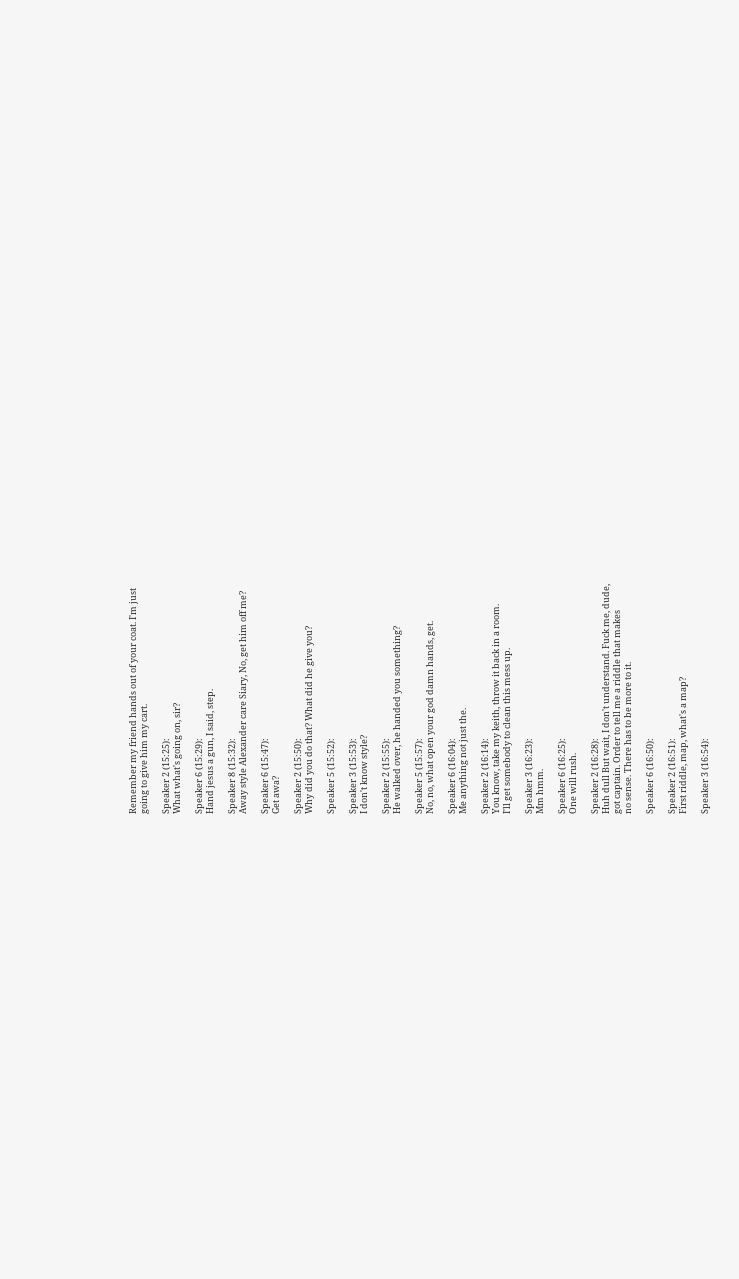Remember my friend hands out of your coat. I'm just
going to give him my cart.

Speaker 2 (15:25):
What what's going on, sir?

Speaker 6 (15:29):
Hand jesus a gun, I said, step.

Speaker 8 (15:32):
Away style Alexander care Siary, No, get him off me?

Speaker 6 (15:47):
Get awa?

Speaker 2 (15:50):
Why did you do that? What did he give you?

Speaker 5 (15:52):

Speaker 3 (15:53):
I don't know style?

Speaker 2 (15:55):
He walked over, he handed you something?

Speaker 5 (15:57):
No, no, what open your god damn hands, get.

Speaker 6 (16:04):
Me anything not just the.

Speaker 2 (16:14):
You know, take my keith, throw it back in a room.
I'll get somebody to clean this mess up.

Speaker 3 (16:23):
Mm hmm.

Speaker 6 (16:25):
One will rush.

Speaker 2 (16:28):
Huh dull But wait, I don't understand. Fuck me, dude,
got captain. Order to tell me a riddle that makes
no sense. There has to be more to it.

Speaker 6 (16:50):

Speaker 2 (16:51):
First riddle, map, what's a map?

Speaker 3 (16:54):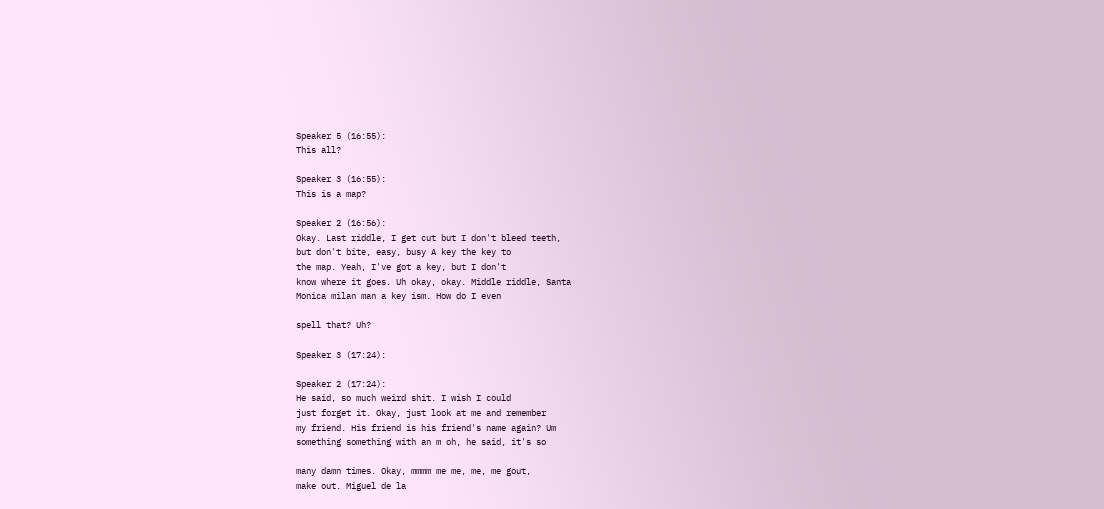Speaker 5 (16:55):
This all?

Speaker 3 (16:55):
This is a map?

Speaker 2 (16:56):
Okay. Last riddle, I get cut but I don't bleed teeth,
but don't bite, easy, busy A key the key to
the map. Yeah, I've got a key, but I don't
know where it goes. Uh okay, okay. Middle riddle, Santa
Monica milan man a key ism. How do I even

spell that? Uh?

Speaker 3 (17:24):

Speaker 2 (17:24):
He said, so much weird shit. I wish I could
just forget it. Okay, just look at me and remember
my friend. His friend is his friend's name again? Um
something something with an m oh, he said, it's so

many damn times. Okay, mmmm me me, me, me gout,
make out. Miguel de la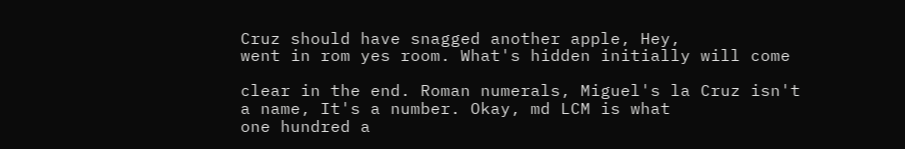Cruz should have snagged another apple, Hey,
went in rom yes room. What's hidden initially will come

clear in the end. Roman numerals, Miguel's la Cruz isn't
a name, It's a number. Okay, md LCM is what
one hundred a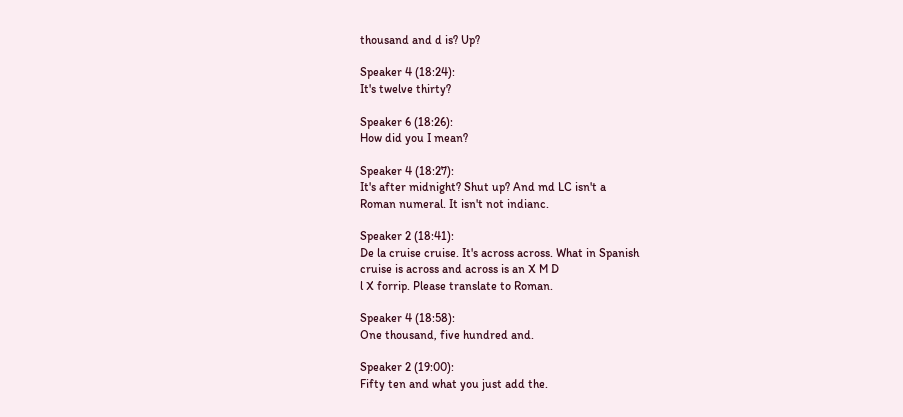thousand and d is? Up?

Speaker 4 (18:24):
It's twelve thirty?

Speaker 6 (18:26):
How did you I mean?

Speaker 4 (18:27):
It's after midnight? Shut up? And md LC isn't a
Roman numeral. It isn't not indianc.

Speaker 2 (18:41):
De la cruise cruise. It's across across. What in Spanish
cruise is across and across is an X M D
l X forrip. Please translate to Roman.

Speaker 4 (18:58):
One thousand, five hundred and.

Speaker 2 (19:00):
Fifty ten and what you just add the.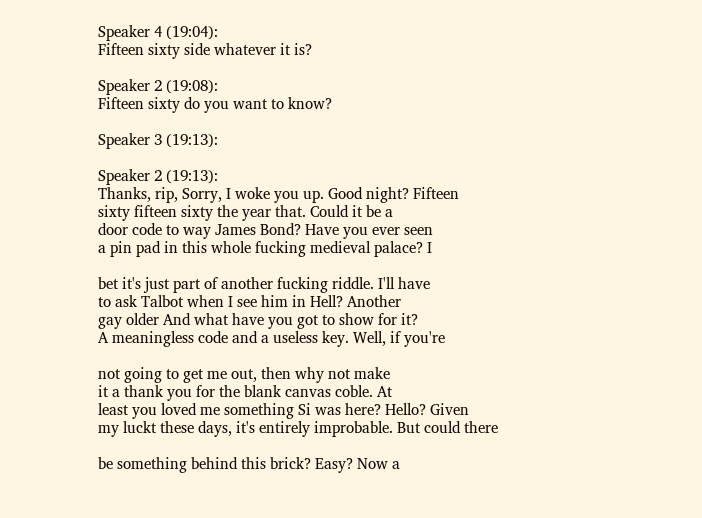Speaker 4 (19:04):
Fifteen sixty side whatever it is?

Speaker 2 (19:08):
Fifteen sixty do you want to know?

Speaker 3 (19:13):

Speaker 2 (19:13):
Thanks, rip, Sorry, I woke you up. Good night? Fifteen
sixty fifteen sixty the year that. Could it be a
door code to way James Bond? Have you ever seen
a pin pad in this whole fucking medieval palace? I

bet it's just part of another fucking riddle. I'll have
to ask Talbot when I see him in Hell? Another
gay older And what have you got to show for it?
A meaningless code and a useless key. Well, if you're

not going to get me out, then why not make
it a thank you for the blank canvas coble. At
least you loved me something Si was here? Hello? Given
my luckt these days, it's entirely improbable. But could there

be something behind this brick? Easy? Now a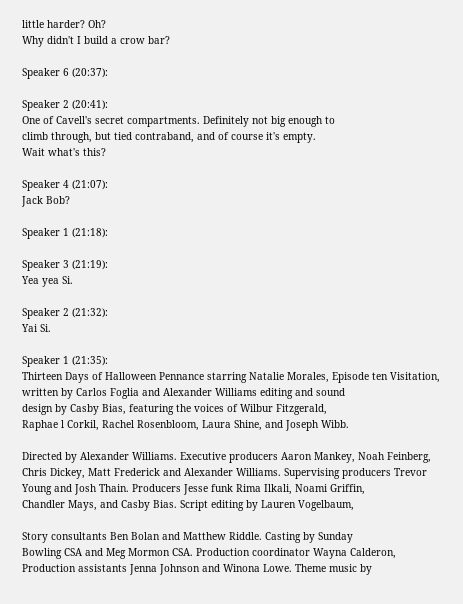little harder? Oh?
Why didn't I build a crow bar?

Speaker 6 (20:37):

Speaker 2 (20:41):
One of Cavell's secret compartments. Definitely not big enough to
climb through, but tied contraband, and of course it's empty.
Wait what's this?

Speaker 4 (21:07):
Jack Bob?

Speaker 1 (21:18):

Speaker 3 (21:19):
Yea yea Si.

Speaker 2 (21:32):
Yai Si.

Speaker 1 (21:35):
Thirteen Days of Halloween Pennance starring Natalie Morales, Episode ten Visitation,
written by Carlos Foglia and Alexander Williams editing and sound
design by Casby Bias, featuring the voices of Wilbur Fitzgerald,
Raphae l Corkil, Rachel Rosenbloom, Laura Shine, and Joseph Wibb.

Directed by Alexander Williams. Executive producers Aaron Mankey, Noah Feinberg,
Chris Dickey, Matt Frederick and Alexander Williams. Supervising producers Trevor
Young and Josh Thain. Producers Jesse funk Rima Ilkali, Noami Griffin,
Chandler Mays, and Casby Bias. Script editing by Lauren Vogelbaum,

Story consultants Ben Bolan and Matthew Riddle. Casting by Sunday
Bowling CSA and Meg Mormon CSA. Production coordinator Wayna Calderon,
Production assistants Jenna Johnson and Winona Lowe. Theme music by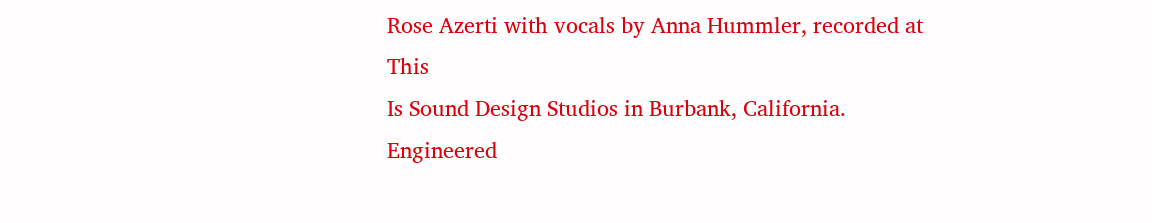Rose Azerti with vocals by Anna Hummler, recorded at This
Is Sound Design Studios in Burbank, California. Engineered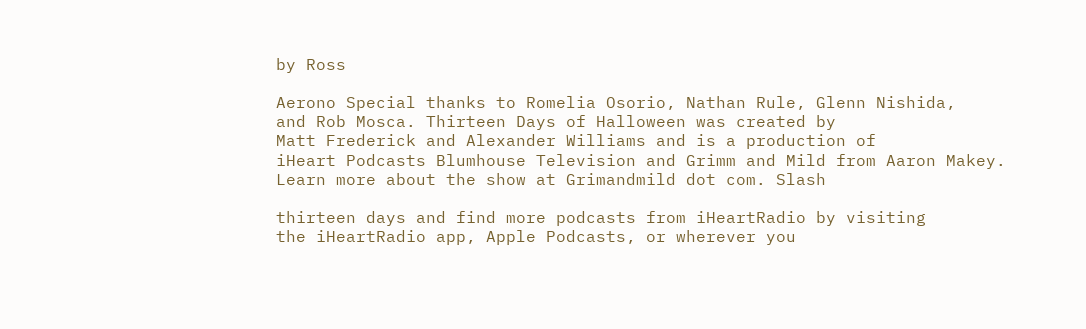by Ross

Aerono Special thanks to Romelia Osorio, Nathan Rule, Glenn Nishida,
and Rob Mosca. Thirteen Days of Halloween was created by
Matt Frederick and Alexander Williams and is a production of
iHeart Podcasts Blumhouse Television and Grimm and Mild from Aaron Makey.
Learn more about the show at Grimandmild dot com. Slash

thirteen days and find more podcasts from iHeartRadio by visiting
the iHeartRadio app, Apple Podcasts, or wherever you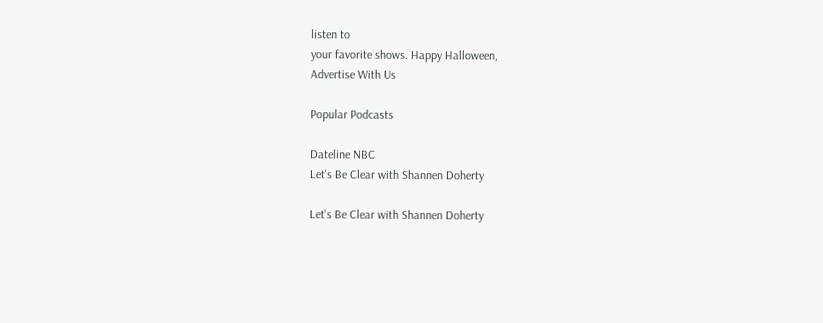listen to
your favorite shows. Happy Halloween,
Advertise With Us

Popular Podcasts

Dateline NBC
Let's Be Clear with Shannen Doherty

Let's Be Clear with Shannen Doherty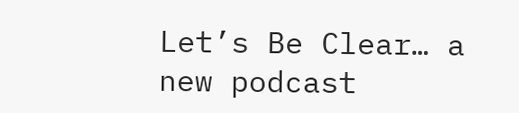Let’s Be Clear… a new podcast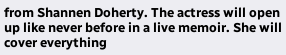from Shannen Doherty. The actress will open up like never before in a live memoir. She will cover everything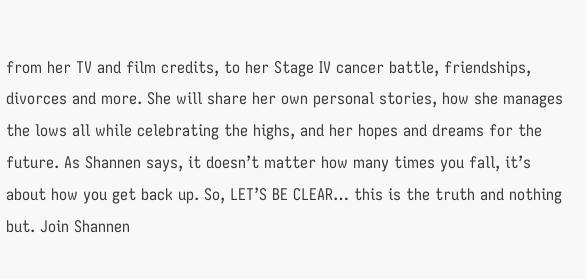from her TV and film credits, to her Stage IV cancer battle, friendships, divorces and more. She will share her own personal stories, how she manages the lows all while celebrating the highs, and her hopes and dreams for the future. As Shannen says, it doesn’t matter how many times you fall, it’s about how you get back up. So, LET’S BE CLEAR… this is the truth and nothing but. Join Shannen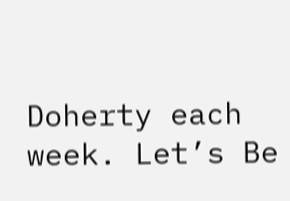Doherty each week. Let’s Be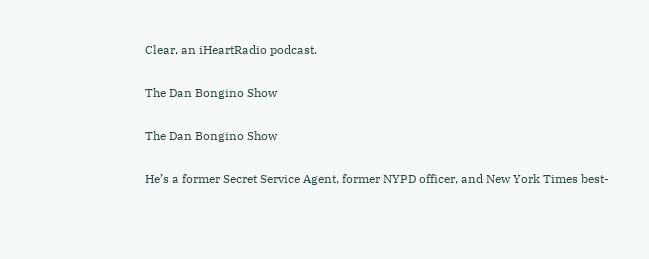Clear, an iHeartRadio podcast.

The Dan Bongino Show

The Dan Bongino Show

He’s a former Secret Service Agent, former NYPD officer, and New York Times best-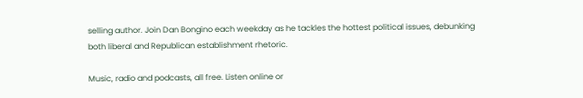selling author. Join Dan Bongino each weekday as he tackles the hottest political issues, debunking both liberal and Republican establishment rhetoric.

Music, radio and podcasts, all free. Listen online or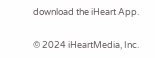download the iHeart App.


© 2024 iHeartMedia, Inc.